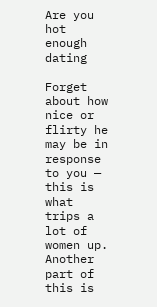Are you hot enough dating

Forget about how nice or flirty he may be in response to you — this is what trips a lot of women up. Another part of this is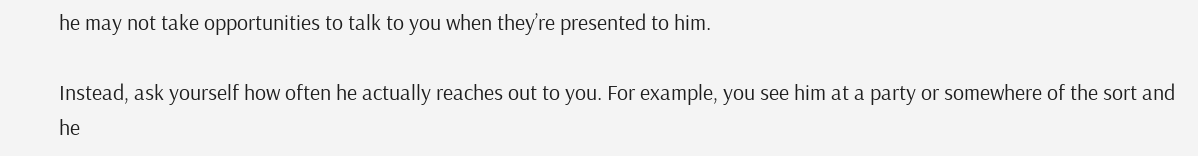he may not take opportunities to talk to you when they’re presented to him.

Instead, ask yourself how often he actually reaches out to you. For example, you see him at a party or somewhere of the sort and he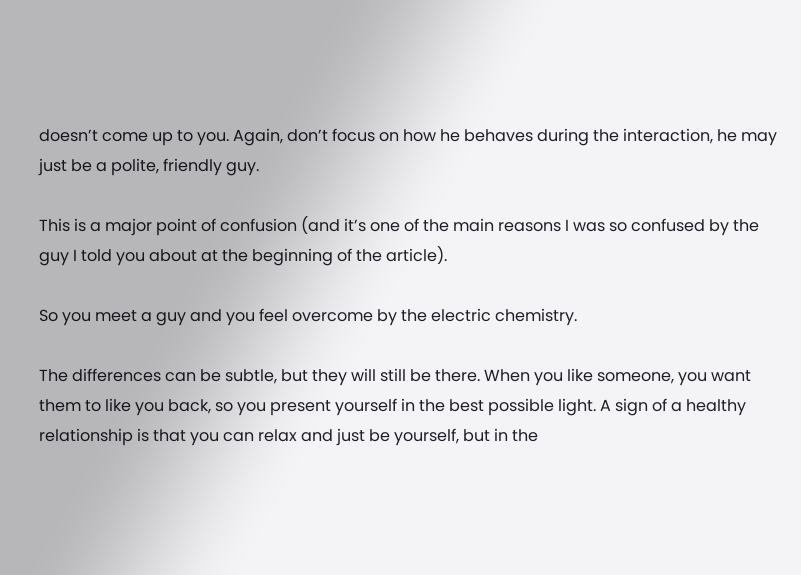doesn’t come up to you. Again, don’t focus on how he behaves during the interaction, he may just be a polite, friendly guy.

This is a major point of confusion (and it’s one of the main reasons I was so confused by the guy I told you about at the beginning of the article).

So you meet a guy and you feel overcome by the electric chemistry.

The differences can be subtle, but they will still be there. When you like someone, you want them to like you back, so you present yourself in the best possible light. A sign of a healthy relationship is that you can relax and just be yourself, but in the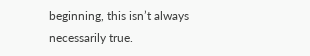beginning, this isn’t always necessarily true.